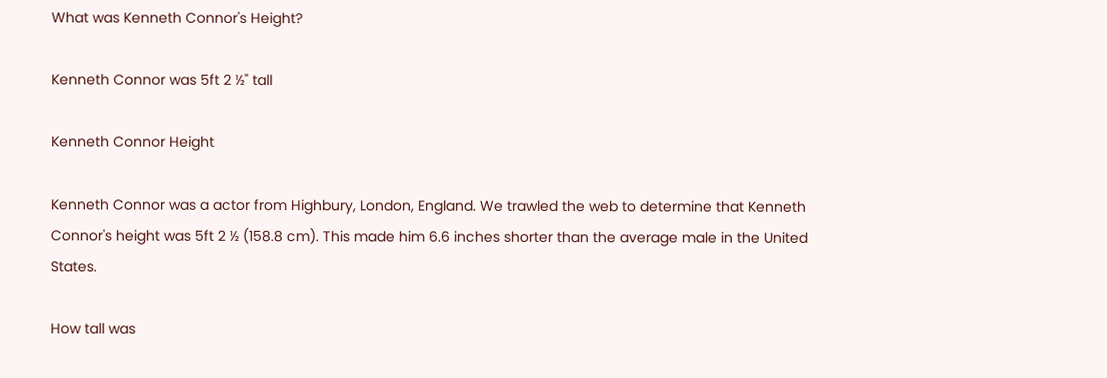What was Kenneth Connor's Height?

Kenneth Connor was 5ft 2 ½" tall

Kenneth Connor Height

Kenneth Connor was a actor from Highbury, London, England. We trawled the web to determine that Kenneth Connor's height was 5ft 2 ½ (158.8 cm). This made him 6.6 inches shorter than the average male in the United States.

How tall was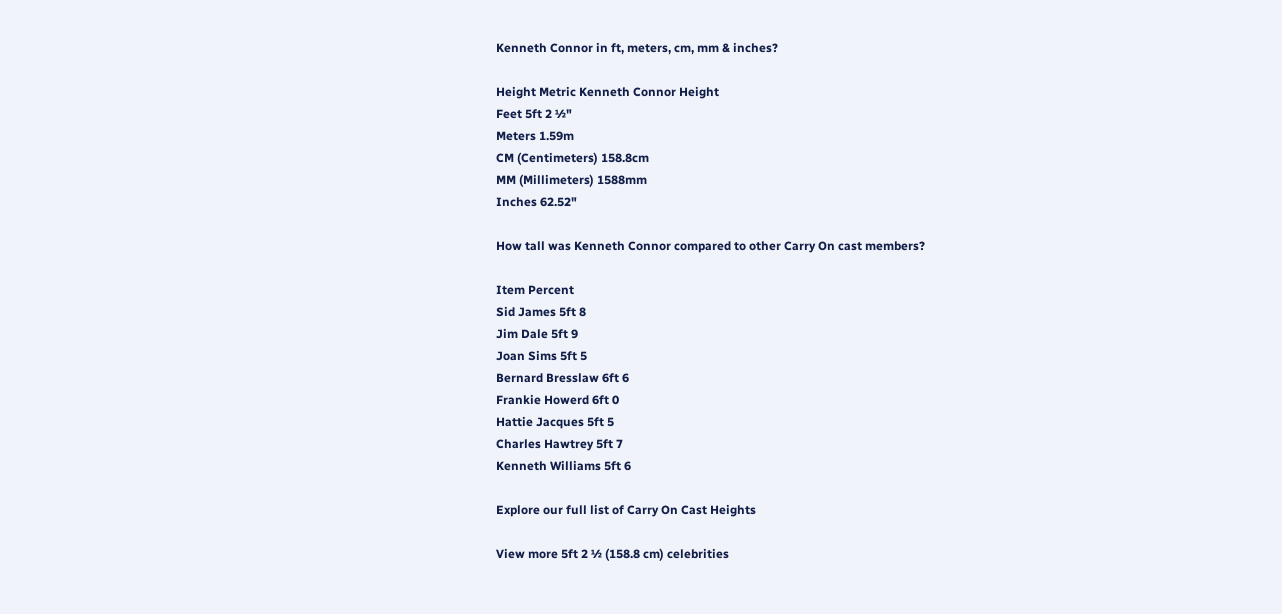Kenneth Connor in ft, meters, cm, mm & inches?

Height Metric Kenneth Connor Height
Feet 5ft 2 ½"
Meters 1.59m
CM (Centimeters) 158.8cm
MM (Millimeters) 1588mm
Inches 62.52"

How tall was Kenneth Connor compared to other Carry On cast members?

Item Percent
Sid James 5ft 8
Jim Dale 5ft 9
Joan Sims 5ft 5
Bernard Bresslaw 6ft 6
Frankie Howerd 6ft 0
Hattie Jacques 5ft 5
Charles Hawtrey 5ft 7
Kenneth Williams 5ft 6

Explore our full list of Carry On Cast Heights

View more 5ft 2 ½ (158.8 cm) celebrities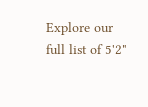Explore our full list of 5'2"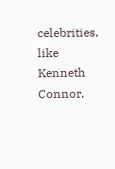celebrities, like Kenneth Connor.